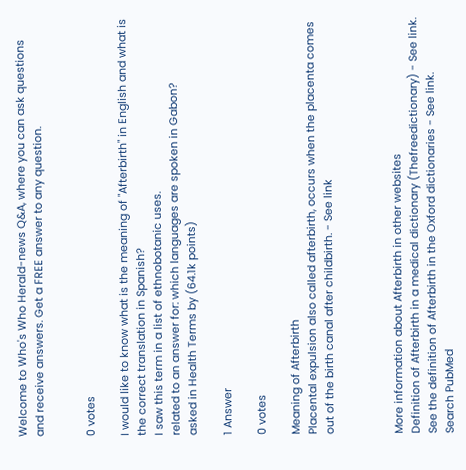Welcome to Who's Who Herald-news Q&A, where you can ask questions and receive answers. Get a FREE answer to any question.


0 votes

I would like to know what is the meaning of "Afterbirth" in English and what is the correct translation in Spanish?
I saw this term in a list of ethnobotanic uses.
related to an answer for: which languages are spoken in Gabon?
asked in Health Terms by (64.1k points)

1 Answer

0 votes

Meaning of Afterbirth
Placental expulsion also called afterbirth, occurs when the placenta comes out of the birth canal after childbirth. - See link



More information about Afterbirth in other websites
Definition of Afterbirth in a medical dictionary (Thefreedictionary) - See link.
See the definition of Afterbirth in the Oxford dictionaries - See link.
Search PubMed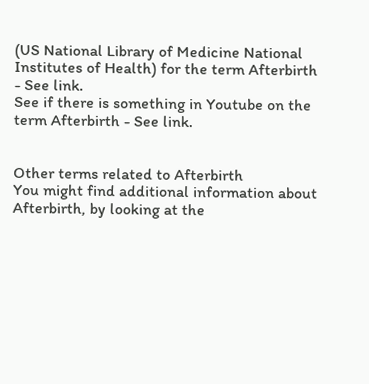(US National Library of Medicine National Institutes of Health) for the term Afterbirth - See link.
See if there is something in Youtube on the term Afterbirth - See link.


Other terms related to Afterbirth
You might find additional information about Afterbirth, by looking at the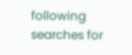following searches for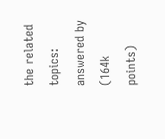the related topics:
answered by (164k points)